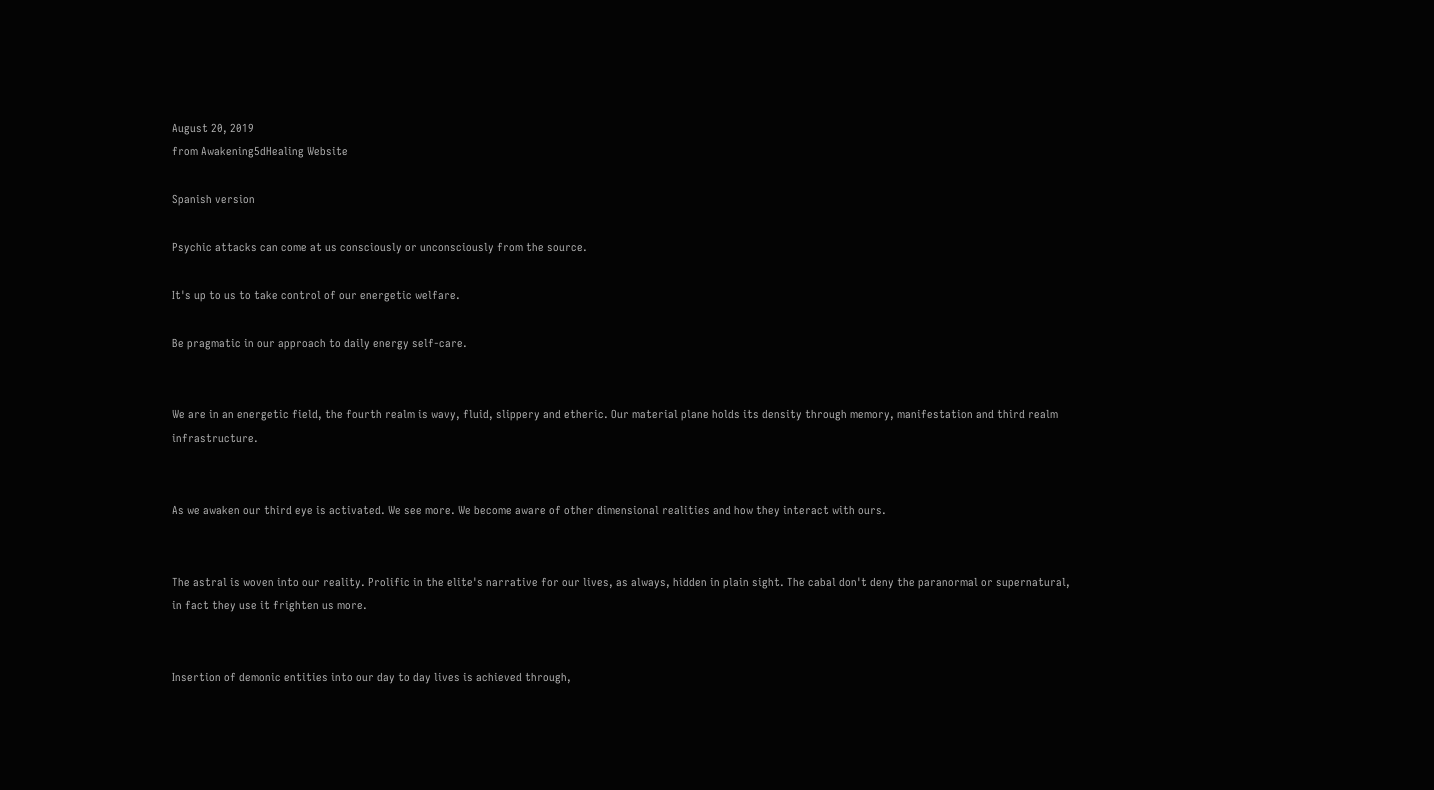August 20, 2019
from Awakening5dHealing Website

Spanish version

Psychic attacks can come at us consciously or unconsciously from the source.

It's up to us to take control of our energetic welfare.

Be pragmatic in our approach to daily energy self-care.


We are in an energetic field, the fourth realm is wavy, fluid, slippery and etheric. Our material plane holds its density through memory, manifestation and third realm infrastructure.


As we awaken our third eye is activated. We see more. We become aware of other dimensional realities and how they interact with ours.


The astral is woven into our reality. Prolific in the elite's narrative for our lives, as always, hidden in plain sight. The cabal don't deny the paranormal or supernatural, in fact they use it frighten us more.


Insertion of demonic entities into our day to day lives is achieved through,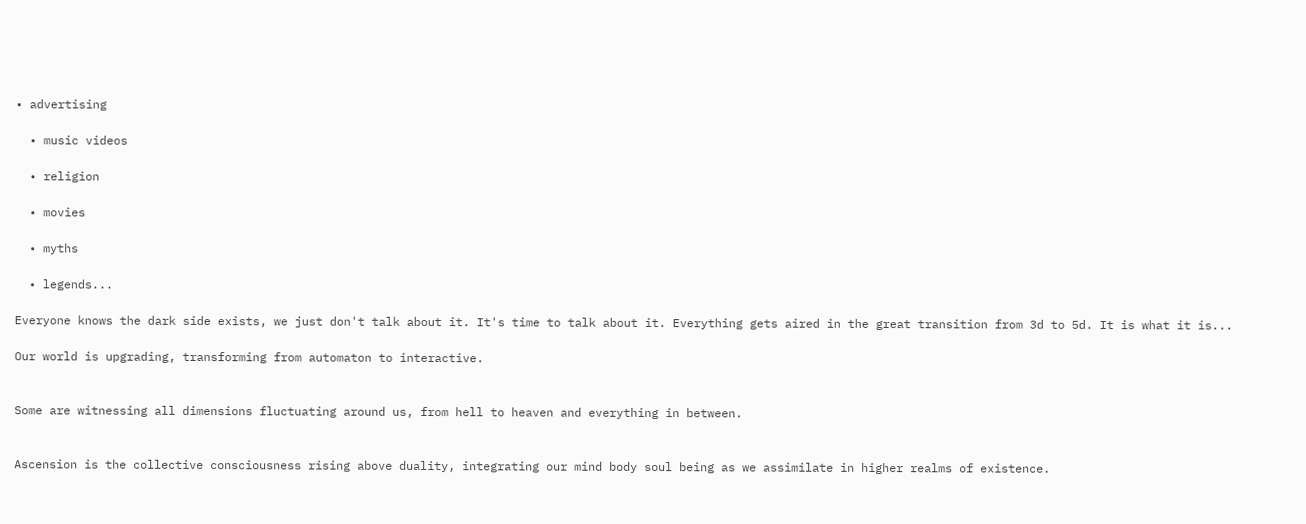• advertising

  • music videos

  • religion

  • movies

  • myths

  • legends...

Everyone knows the dark side exists, we just don't talk about it. It's time to talk about it. Everything gets aired in the great transition from 3d to 5d. It is what it is...

Our world is upgrading, transforming from automaton to interactive.


Some are witnessing all dimensions fluctuating around us, from hell to heaven and everything in between.


Ascension is the collective consciousness rising above duality, integrating our mind body soul being as we assimilate in higher realms of existence.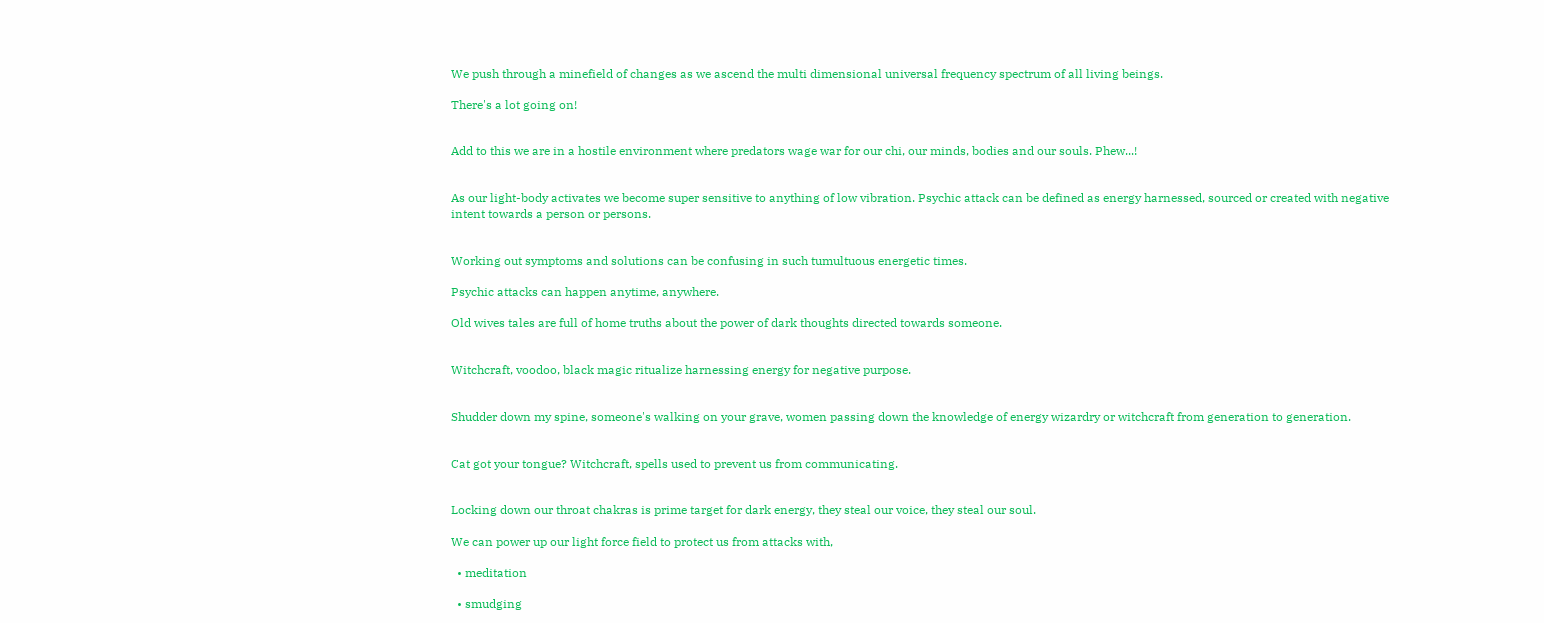We push through a minefield of changes as we ascend the multi dimensional universal frequency spectrum of all living beings.

There's a lot going on!


Add to this we are in a hostile environment where predators wage war for our chi, our minds, bodies and our souls. Phew...!


As our light-body activates we become super sensitive to anything of low vibration. Psychic attack can be defined as energy harnessed, sourced or created with negative intent towards a person or persons.


Working out symptoms and solutions can be confusing in such tumultuous energetic times.

Psychic attacks can happen anytime, anywhere.

Old wives tales are full of home truths about the power of dark thoughts directed towards someone.


Witchcraft, voodoo, black magic ritualize harnessing energy for negative purpose.


Shudder down my spine, someone's walking on your grave, women passing down the knowledge of energy wizardry or witchcraft from generation to generation.


Cat got your tongue? Witchcraft, spells used to prevent us from communicating.


Locking down our throat chakras is prime target for dark energy, they steal our voice, they steal our soul.

We can power up our light force field to protect us from attacks with,

  • meditation

  • smudging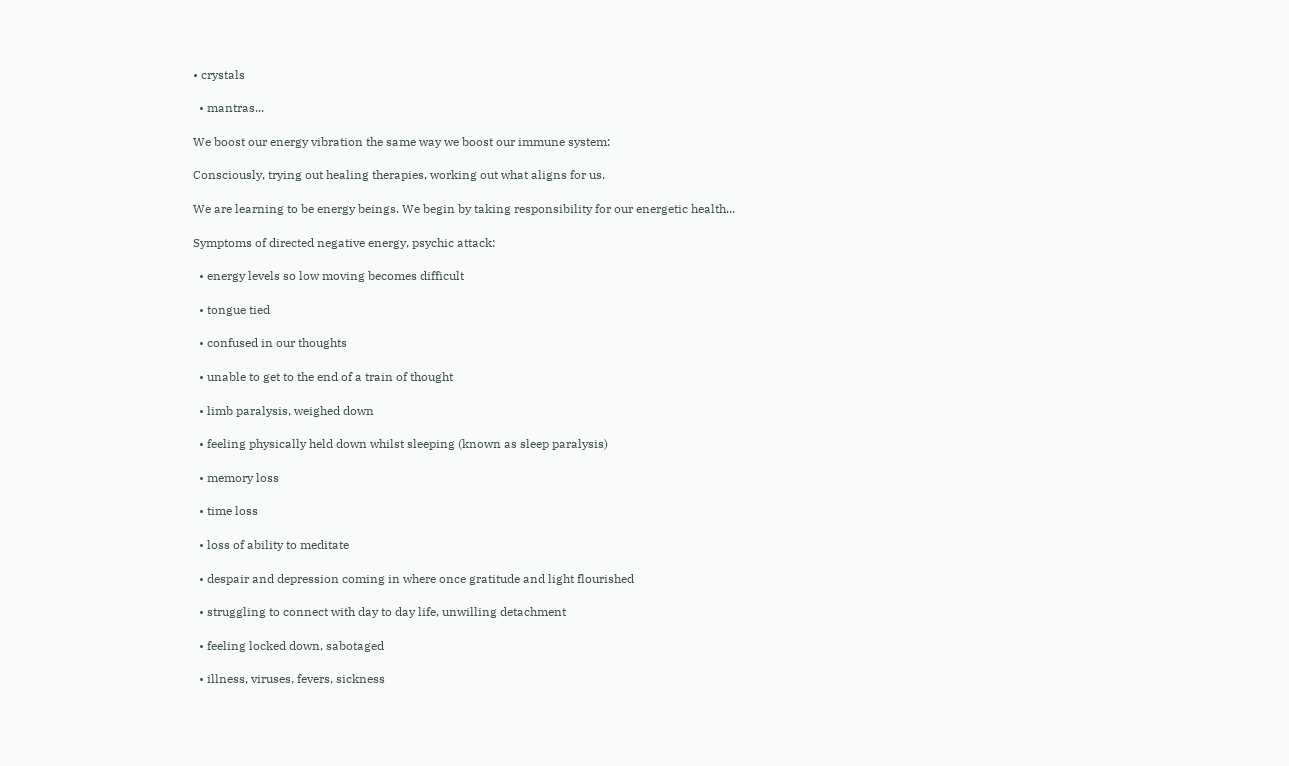• crystals

  • mantras...

We boost our energy vibration the same way we boost our immune system:

Consciously, trying out healing therapies, working out what aligns for us.

We are learning to be energy beings. We begin by taking responsibility for our energetic health...

Symptoms of directed negative energy, psychic attack:

  • energy levels so low moving becomes difficult

  • tongue tied

  • confused in our thoughts

  • unable to get to the end of a train of thought

  • limb paralysis, weighed down

  • feeling physically held down whilst sleeping (known as sleep paralysis)

  • memory loss

  • time loss

  • loss of ability to meditate

  • despair and depression coming in where once gratitude and light flourished

  • struggling to connect with day to day life, unwilling detachment

  • feeling locked down, sabotaged

  • illness, viruses, fevers, sickness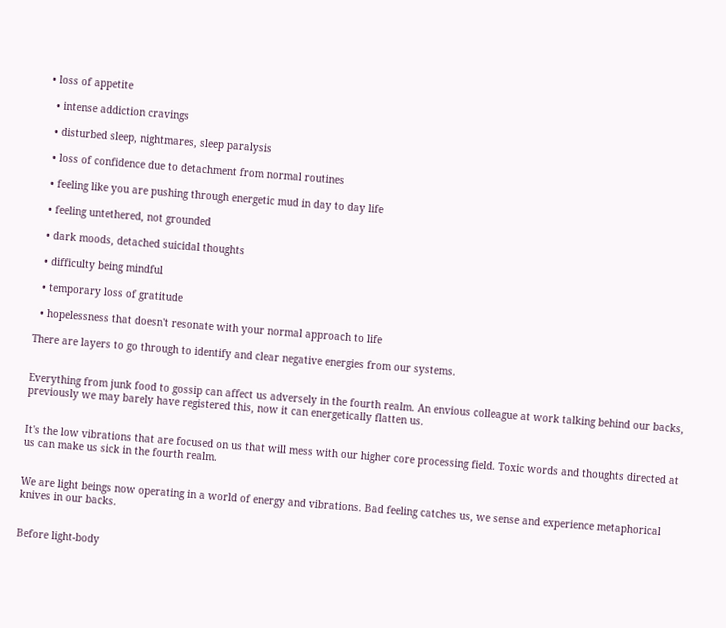• loss of appetite

  • intense addiction cravings

  • disturbed sleep, nightmares, sleep paralysis

  • loss of confidence due to detachment from normal routines

  • feeling like you are pushing through energetic mud in day to day life

  • feeling untethered, not grounded

  • dark moods, detached suicidal thoughts

  • difficulty being mindful

  • temporary loss of gratitude

  • hopelessness that doesn't resonate with your normal approach to life

There are layers to go through to identify and clear negative energies from our systems.


Everything from junk food to gossip can affect us adversely in the fourth realm. An envious colleague at work talking behind our backs, previously we may barely have registered this, now it can energetically flatten us.


It's the low vibrations that are focused on us that will mess with our higher core processing field. Toxic words and thoughts directed at us can make us sick in the fourth realm.


We are light beings now operating in a world of energy and vibrations. Bad feeling catches us, we sense and experience metaphorical knives in our backs.


Before light-body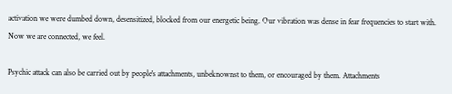activation we were dumbed down, desensitized, blocked from our energetic being. Our vibration was dense in fear frequencies to start with. Now we are connected, we feel.

Psychic attack can also be carried out by people's attachments, unbeknownst to them, or encouraged by them. Attachments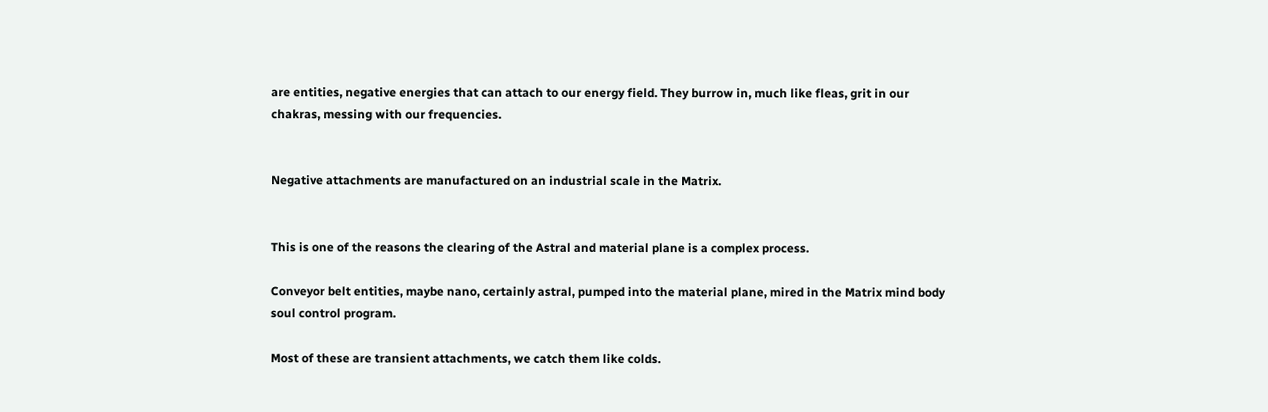are entities, negative energies that can attach to our energy field. They burrow in, much like fleas, grit in our chakras, messing with our frequencies.


Negative attachments are manufactured on an industrial scale in the Matrix.


This is one of the reasons the clearing of the Astral and material plane is a complex process.

Conveyor belt entities, maybe nano, certainly astral, pumped into the material plane, mired in the Matrix mind body soul control program.

Most of these are transient attachments, we catch them like colds.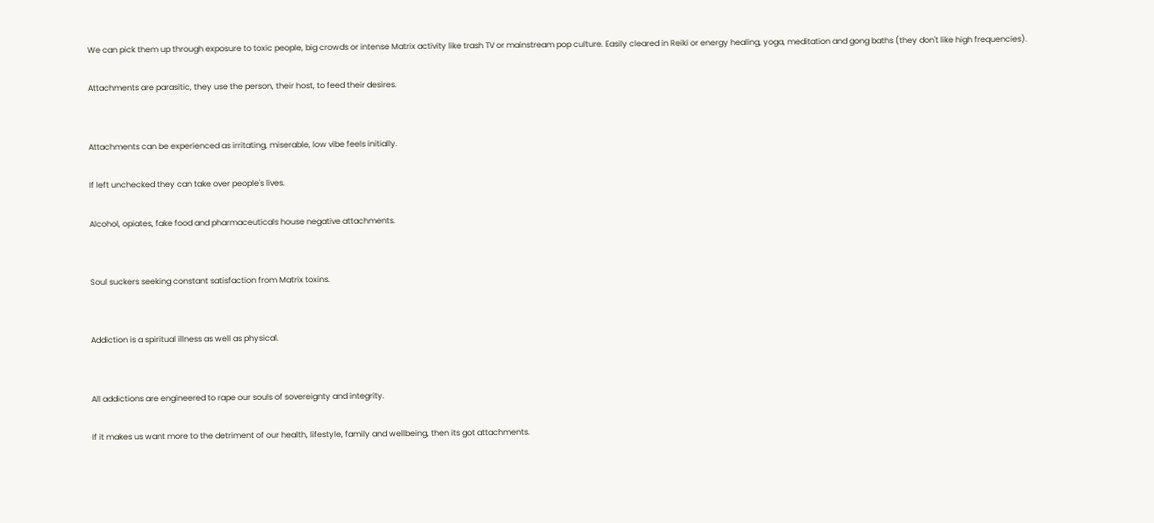We can pick them up through exposure to toxic people, big crowds or intense Matrix activity like trash TV or mainstream pop culture. Easily cleared in Reiki or energy healing, yoga, meditation and gong baths (they don't like high frequencies).

Attachments are parasitic, they use the person, their host, to feed their desires.


Attachments can be experienced as irritating, miserable, low vibe feels initially.

If left unchecked they can take over people's lives.

Alcohol, opiates, fake food and pharmaceuticals house negative attachments.


Soul suckers seeking constant satisfaction from Matrix toxins.


Addiction is a spiritual illness as well as physical.


All addictions are engineered to rape our souls of sovereignty and integrity.

If it makes us want more to the detriment of our health, lifestyle, family and wellbeing, then its got attachments.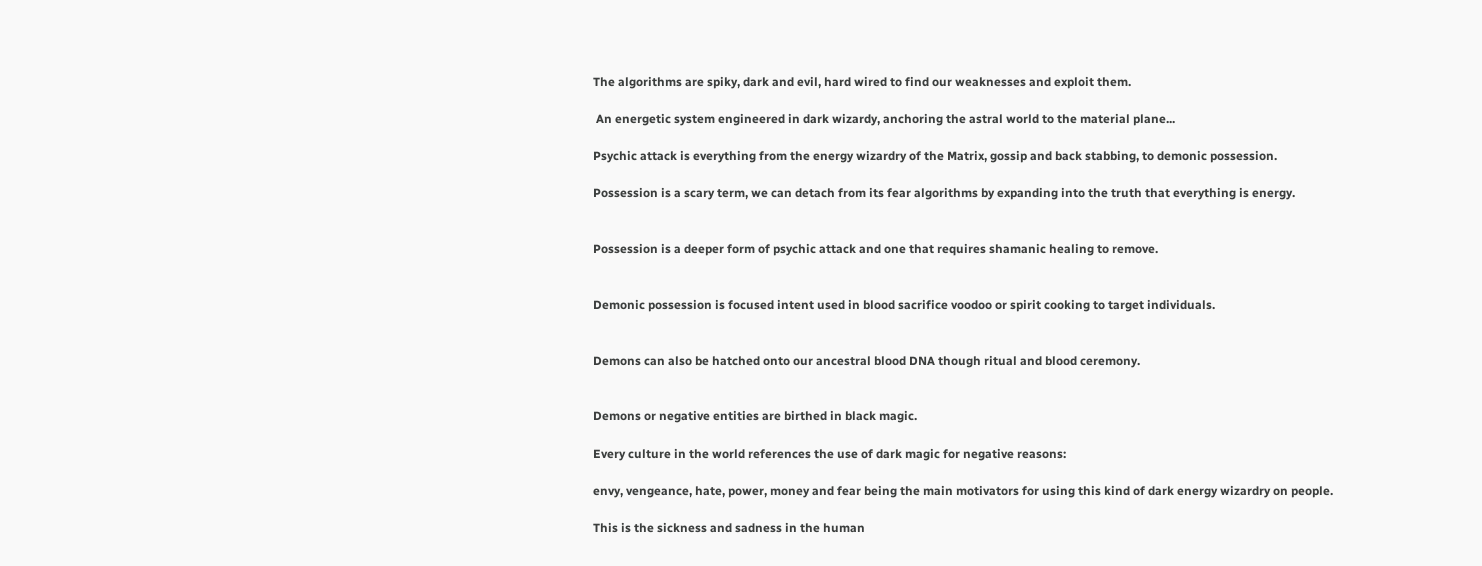The algorithms are spiky, dark and evil, hard wired to find our weaknesses and exploit them.

 An energetic system engineered in dark wizardy, anchoring the astral world to the material plane...

Psychic attack is everything from the energy wizardry of the Matrix, gossip and back stabbing, to demonic possession.

Possession is a scary term, we can detach from its fear algorithms by expanding into the truth that everything is energy.


Possession is a deeper form of psychic attack and one that requires shamanic healing to remove.


Demonic possession is focused intent used in blood sacrifice voodoo or spirit cooking to target individuals.


Demons can also be hatched onto our ancestral blood DNA though ritual and blood ceremony.


Demons or negative entities are birthed in black magic.

Every culture in the world references the use of dark magic for negative reasons:

envy, vengeance, hate, power, money and fear being the main motivators for using this kind of dark energy wizardry on people.

This is the sickness and sadness in the human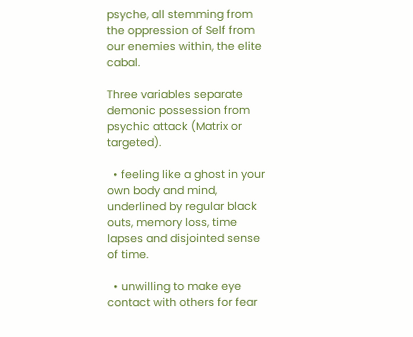psyche, all stemming from the oppression of Self from our enemies within, the elite cabal.

Three variables separate demonic possession from psychic attack (Matrix or targeted).

  • feeling like a ghost in your own body and mind, underlined by regular black outs, memory loss, time lapses and disjointed sense of time.

  • unwilling to make eye contact with others for fear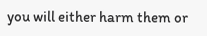you will either harm them or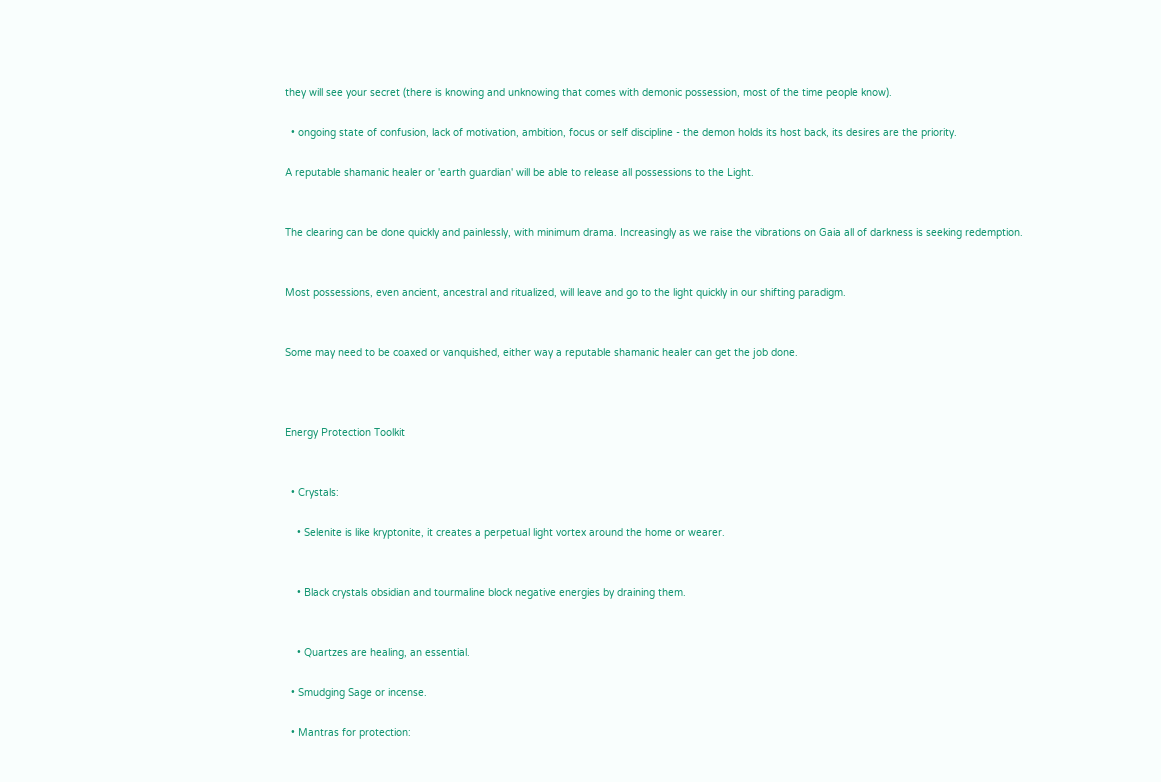they will see your secret (there is knowing and unknowing that comes with demonic possession, most of the time people know).

  • ongoing state of confusion, lack of motivation, ambition, focus or self discipline - the demon holds its host back, its desires are the priority.

A reputable shamanic healer or 'earth guardian' will be able to release all possessions to the Light.


The clearing can be done quickly and painlessly, with minimum drama. Increasingly as we raise the vibrations on Gaia all of darkness is seeking redemption.


Most possessions, even ancient, ancestral and ritualized, will leave and go to the light quickly in our shifting paradigm.


Some may need to be coaxed or vanquished, either way a reputable shamanic healer can get the job done.



Energy Protection Toolkit


  • Crystals:

    • Selenite is like kryptonite, it creates a perpetual light vortex around the home or wearer.


    • Black crystals obsidian and tourmaline block negative energies by draining them.


    • Quartzes are healing, an essential.

  • Smudging Sage or incense.

  • Mantras for protection: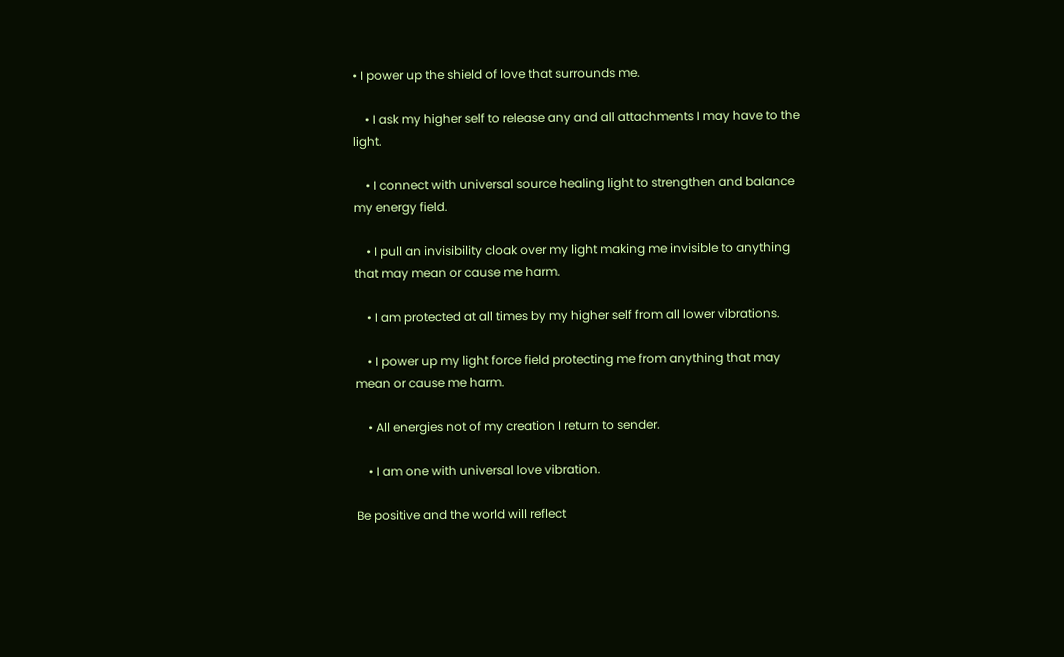• I power up the shield of love that surrounds me.

    • I ask my higher self to release any and all attachments I may have to the light.

    • I connect with universal source healing light to strengthen and balance my energy field.

    • I pull an invisibility cloak over my light making me invisible to anything that may mean or cause me harm.

    • I am protected at all times by my higher self from all lower vibrations.

    • I power up my light force field protecting me from anything that may mean or cause me harm.

    • All energies not of my creation I return to sender.

    • I am one with universal love vibration.

Be positive and the world will reflect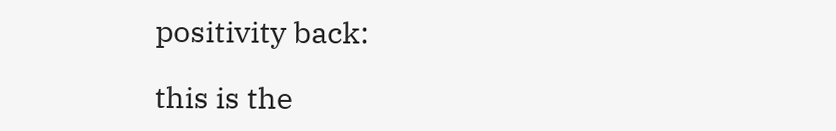positivity back:

this is the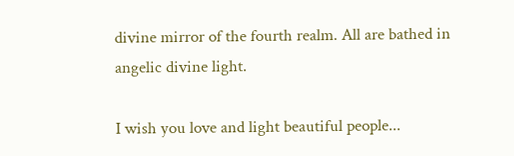divine mirror of the fourth realm. All are bathed in angelic divine light.

I wish you love and light beautiful people...